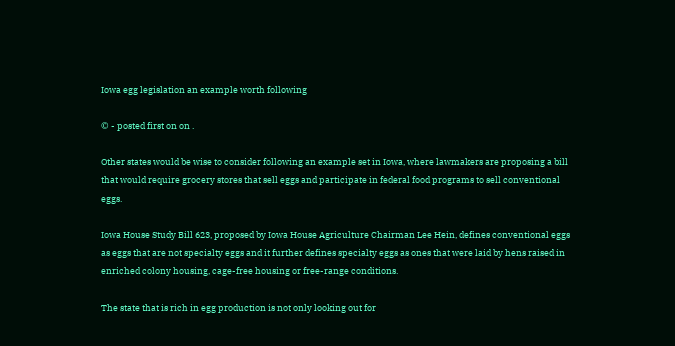Iowa egg legislation an example worth following

© - posted first on on .

Other states would be wise to consider following an example set in Iowa, where lawmakers are proposing a bill that would require grocery stores that sell eggs and participate in federal food programs to sell conventional eggs.

Iowa House Study Bill 623, proposed by Iowa House Agriculture Chairman Lee Hein, defines conventional eggs as eggs that are not specialty eggs and it further defines specialty eggs as ones that were laid by hens raised in enriched colony housing, cage-free housing or free-range conditions.

The state that is rich in egg production is not only looking out for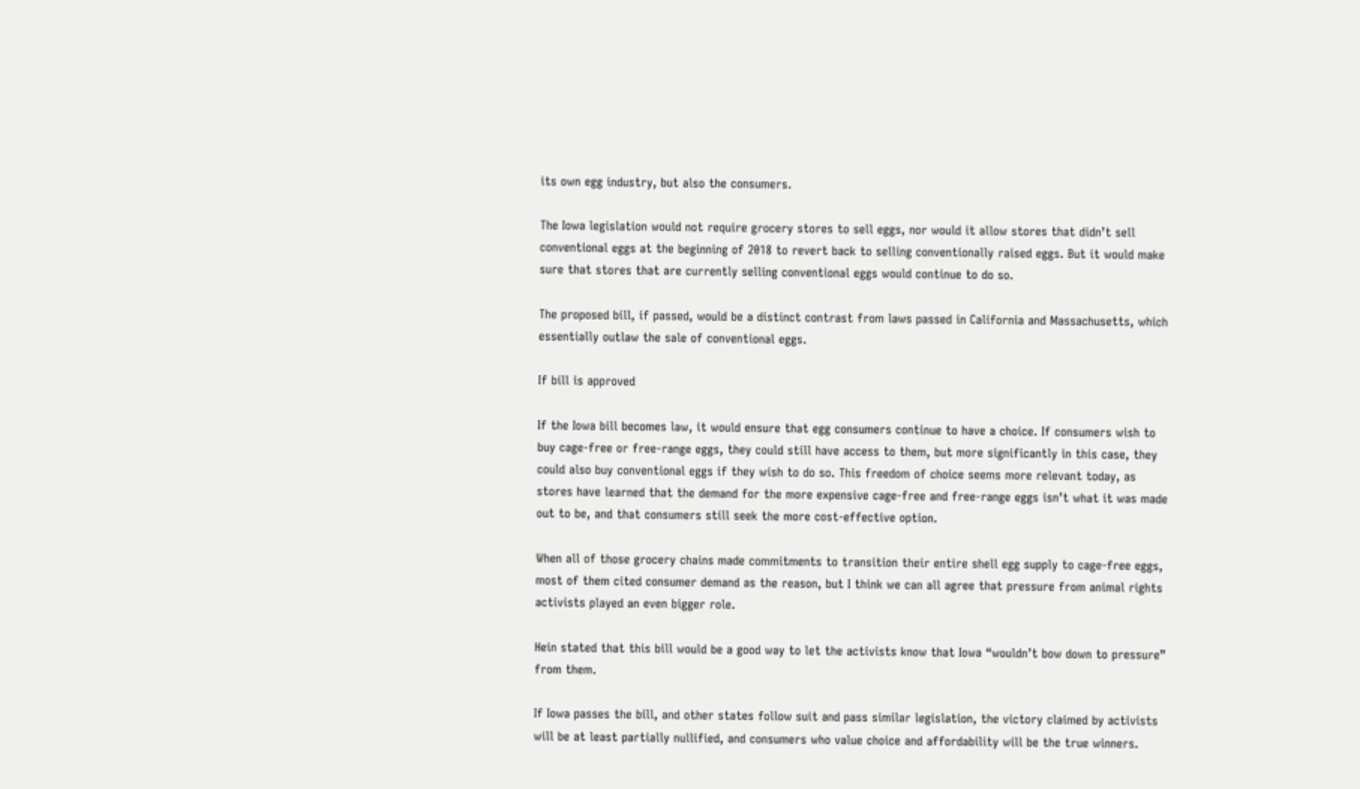its own egg industry, but also the consumers.

The Iowa legislation would not require grocery stores to sell eggs, nor would it allow stores that didn’t sell conventional eggs at the beginning of 2018 to revert back to selling conventionally raised eggs. But it would make sure that stores that are currently selling conventional eggs would continue to do so.

The proposed bill, if passed, would be a distinct contrast from laws passed in California and Massachusetts, which essentially outlaw the sale of conventional eggs.

If bill is approved

If the Iowa bill becomes law, it would ensure that egg consumers continue to have a choice. If consumers wish to buy cage-free or free-range eggs, they could still have access to them, but more significantly in this case, they could also buy conventional eggs if they wish to do so. This freedom of choice seems more relevant today, as stores have learned that the demand for the more expensive cage-free and free-range eggs isn’t what it was made out to be, and that consumers still seek the more cost-effective option.

When all of those grocery chains made commitments to transition their entire shell egg supply to cage-free eggs, most of them cited consumer demand as the reason, but I think we can all agree that pressure from animal rights activists played an even bigger role.

Hein stated that this bill would be a good way to let the activists know that Iowa “wouldn’t bow down to pressure” from them.

If Iowa passes the bill, and other states follow suit and pass similar legislation, the victory claimed by activists will be at least partially nullified, and consumers who value choice and affordability will be the true winners.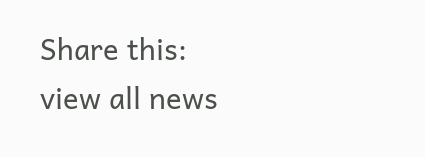Share this:
view all news